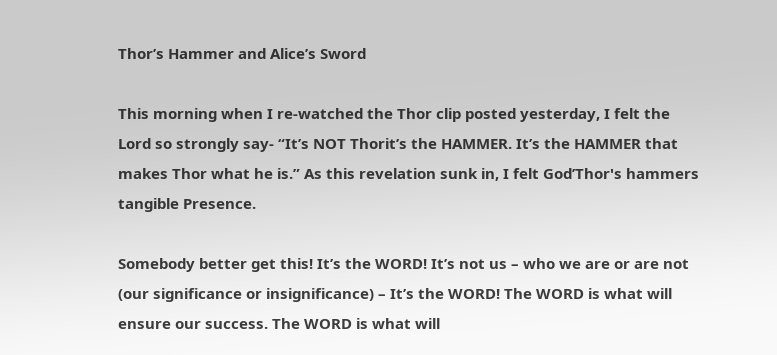Thor’s Hammer and Alice’s Sword

This morning when I re-watched the Thor clip posted yesterday, I felt the Lord so strongly say- “It’s NOT Thorit’s the HAMMER. It’s the HAMMER that makes Thor what he is.” As this revelation sunk in, I felt God’Thor's hammers tangible Presence.

Somebody better get this! It’s the WORD! It’s not us – who we are or are not (our significance or insignificance) – It’s the WORD! The WORD is what will ensure our success. The WORD is what will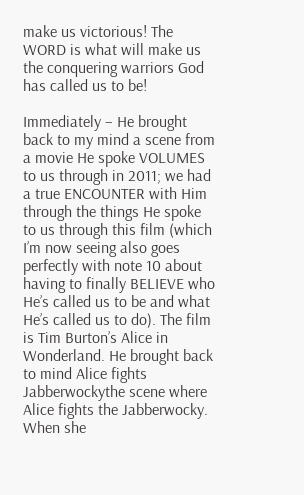make us victorious! The WORD is what will make us the conquering warriors God has called us to be!

Immediately – He brought back to my mind a scene from a movie He spoke VOLUMES to us through in 2011; we had a true ENCOUNTER with Him through the things He spoke to us through this film (which I’m now seeing also goes perfectly with note 10 about having to finally BELIEVE who He’s called us to be and what He’s called us to do). The film is Tim Burton’s Alice in Wonderland. He brought back to mind Alice fights Jabberwockythe scene where Alice fights the Jabberwocky. When she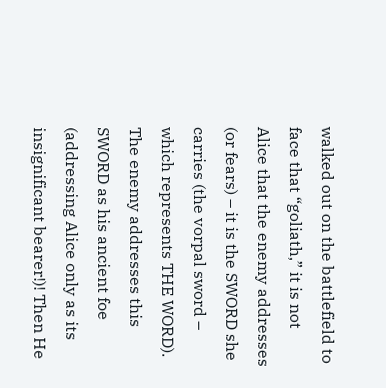walked out on the battlefield to face that “goliath,” it is not Alice that the enemy addresses (or fears) – it is the SWORD she carries (the vorpal sword – which represents THE WORD). The enemy addresses this SWORD as his ancient foe (addressing Alice only as its insignificant bearer!)! Then He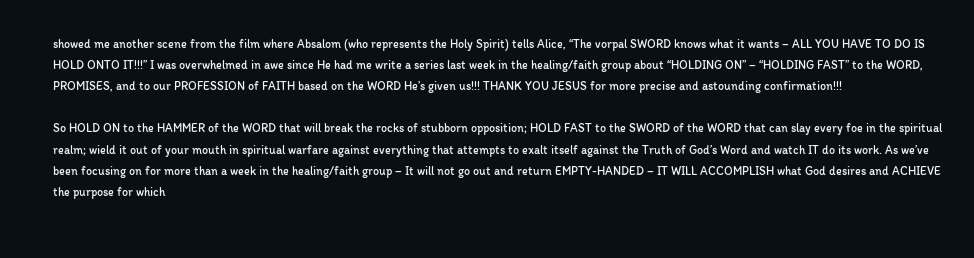showed me another scene from the film where Absalom (who represents the Holy Spirit) tells Alice, “The vorpal SWORD knows what it wants – ALL YOU HAVE TO DO IS HOLD ONTO IT!!!” I was overwhelmed in awe since He had me write a series last week in the healing/faith group about “HOLDING ON” – “HOLDING FAST” to the WORD, PROMISES, and to our PROFESSION of FAITH based on the WORD He’s given us!!! THANK YOU JESUS for more precise and astounding confirmation!!!

So HOLD ON to the HAMMER of the WORD that will break the rocks of stubborn opposition; HOLD FAST to the SWORD of the WORD that can slay every foe in the spiritual realm; wield it out of your mouth in spiritual warfare against everything that attempts to exalt itself against the Truth of God’s Word and watch IT do its work. As we’ve been focusing on for more than a week in the healing/faith group – It will not go out and return EMPTY-HANDED – IT WILL ACCOMPLISH what God desires and ACHIEVE the purpose for which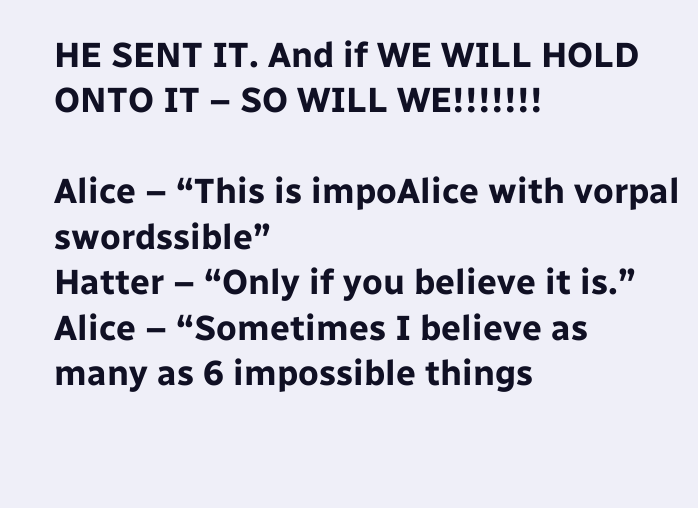HE SENT IT. And if WE WILL HOLD ONTO IT – SO WILL WE!!!!!!!

Alice – “This is impoAlice with vorpal swordssible”
Hatter – “Only if you believe it is.”
Alice – “Sometimes I believe as many as 6 impossible things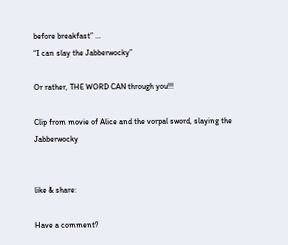before breakfast” …
“I can slay the Jabberwocky”

Or rather, THE WORD CAN through you!!!

Clip from movie of Alice and the vorpal sword, slaying the Jabberwocky


like & share:

Have a comment?